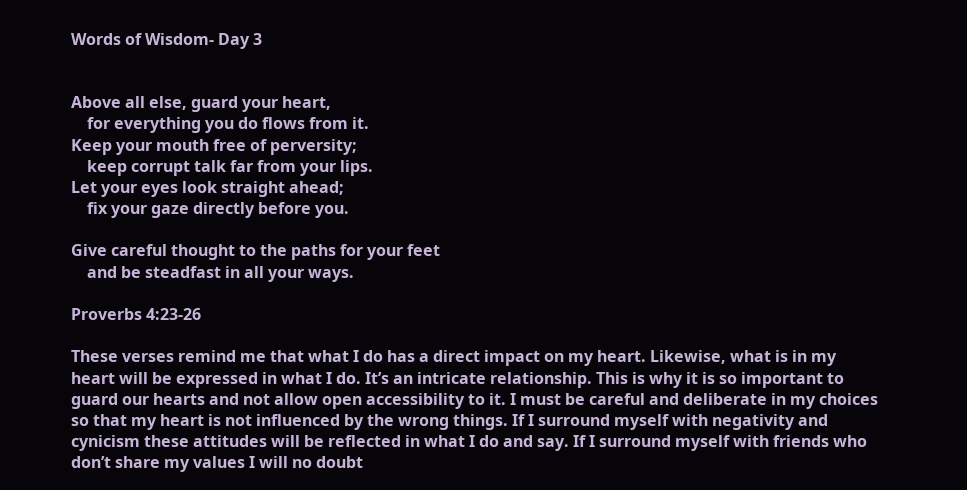Words of Wisdom- Day 3


Above all else, guard your heart,
    for everything you do flows from it.
Keep your mouth free of perversity;
    keep corrupt talk far from your lips.
Let your eyes look straight ahead;
    fix your gaze directly before you.

Give careful thought to the paths for your feet
    and be steadfast in all your ways.

Proverbs 4:23-26

These verses remind me that what I do has a direct impact on my heart. Likewise, what is in my heart will be expressed in what I do. It’s an intricate relationship. This is why it is so important to guard our hearts and not allow open accessibility to it. I must be careful and deliberate in my choices so that my heart is not influenced by the wrong things. If I surround myself with negativity and cynicism these attitudes will be reflected in what I do and say. If I surround myself with friends who don’t share my values I will no doubt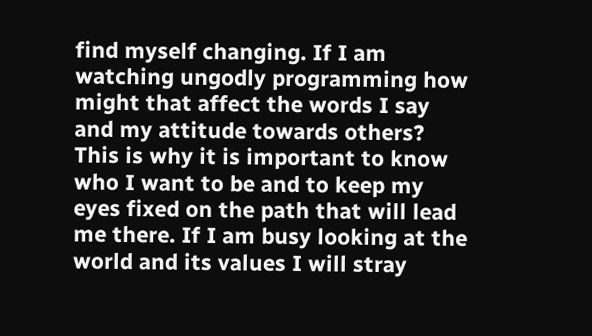find myself changing. If I am watching ungodly programming how might that affect the words I say and my attitude towards others? This is why it is important to know who I want to be and to keep my eyes fixed on the path that will lead me there. If I am busy looking at the world and its values I will stray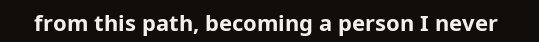from this path, becoming a person I never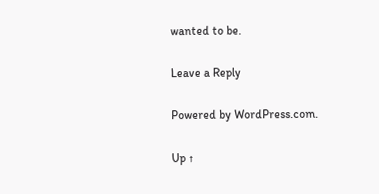wanted to be.

Leave a Reply

Powered by WordPress.com.

Up ↑